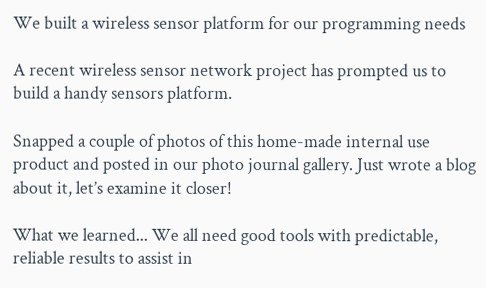We built a wireless sensor platform for our programming needs

A recent wireless sensor network project has prompted us to build a handy sensors platform.

Snapped a couple of photos of this home-made internal use product and posted in our photo journal gallery. Just wrote a blog about it, let’s examine it closer!

What we learned... We all need good tools with predictable, reliable results to assist in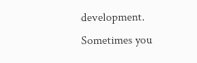development. Sometimes you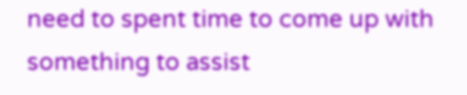need to spent time to come up with something to assist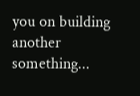you on building another something...